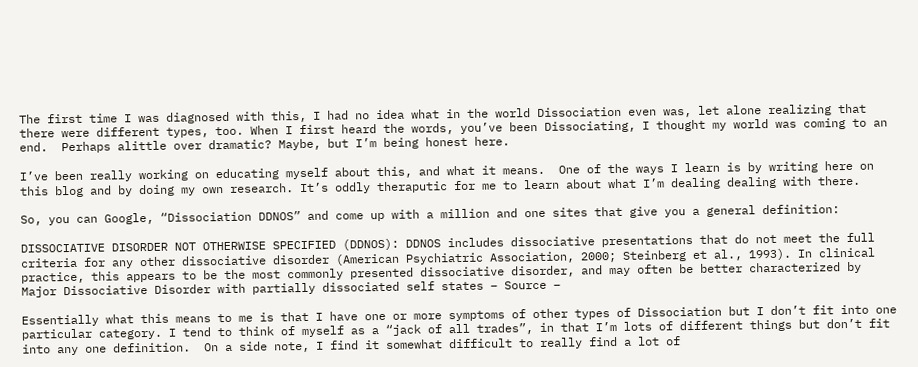The first time I was diagnosed with this, I had no idea what in the world Dissociation even was, let alone realizing that there were different types, too. When I first heard the words, you’ve been Dissociating, I thought my world was coming to an end.  Perhaps alittle over dramatic? Maybe, but I’m being honest here.

I’ve been really working on educating myself about this, and what it means.  One of the ways I learn is by writing here on this blog and by doing my own research. It’s oddly theraputic for me to learn about what I’m dealing dealing with there.

So, you can Google, “Dissociation DDNOS” and come up with a million and one sites that give you a general definition:

DISSOCIATIVE DISORDER NOT OTHERWISE SPECIFIED (DDNOS): DDNOS includes dissociative presentations that do not meet the full criteria for any other dissociative disorder (American Psychiatric Association, 2000; Steinberg et al., 1993). In clinical practice, this appears to be the most commonly presented dissociative disorder, and may often be better characterized by Major Dissociative Disorder with partially dissociated self states – Source –

Essentially what this means to me is that I have one or more symptoms of other types of Dissociation but I don’t fit into one particular category. I tend to think of myself as a “jack of all trades”, in that I’m lots of different things but don’t fit into any one definition.  On a side note, I find it somewhat difficult to really find a lot of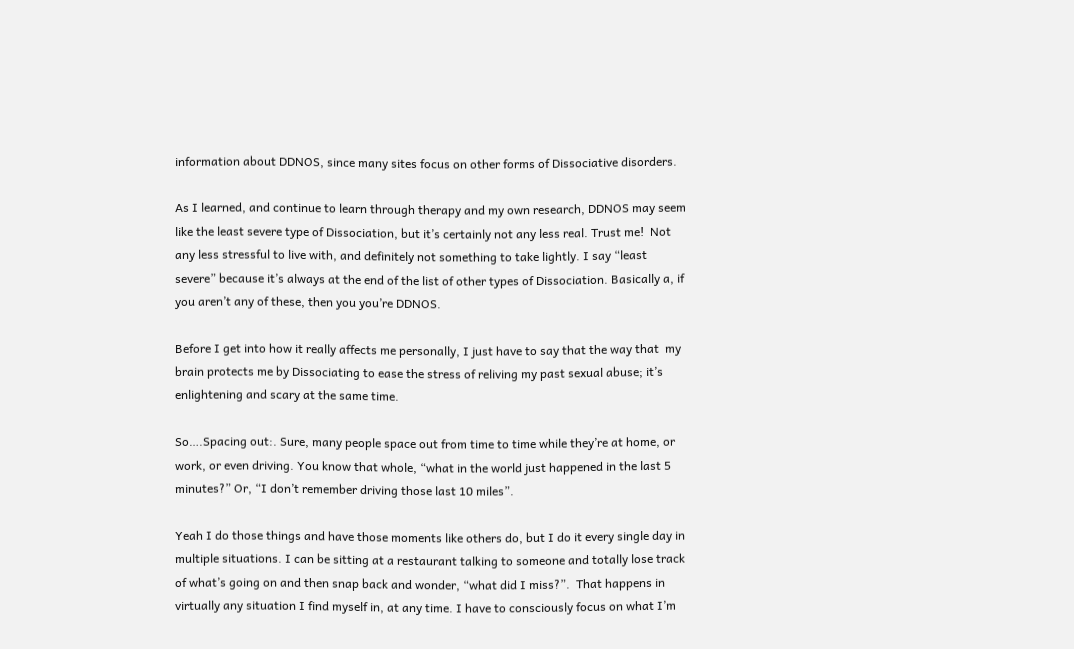information about DDNOS, since many sites focus on other forms of Dissociative disorders.

As I learned, and continue to learn through therapy and my own research, DDNOS may seem like the least severe type of Dissociation, but it’s certainly not any less real. Trust me!  Not any less stressful to live with, and definitely not something to take lightly. I say “least severe” because it’s always at the end of the list of other types of Dissociation. Basically a, if you aren’t any of these, then you you’re DDNOS.

Before I get into how it really affects me personally, I just have to say that the way that  my brain protects me by Dissociating to ease the stress of reliving my past sexual abuse; it’s enlightening and scary at the same time.

So….Spacing out:. Sure, many people space out from time to time while they’re at home, or work, or even driving. You know that whole, “what in the world just happened in the last 5 minutes?” Or, “I don’t remember driving those last 10 miles”.

Yeah I do those things and have those moments like others do, but I do it every single day in multiple situations. I can be sitting at a restaurant talking to someone and totally lose track of what’s going on and then snap back and wonder, “what did I miss?”.  That happens in virtually any situation I find myself in, at any time. I have to consciously focus on what I’m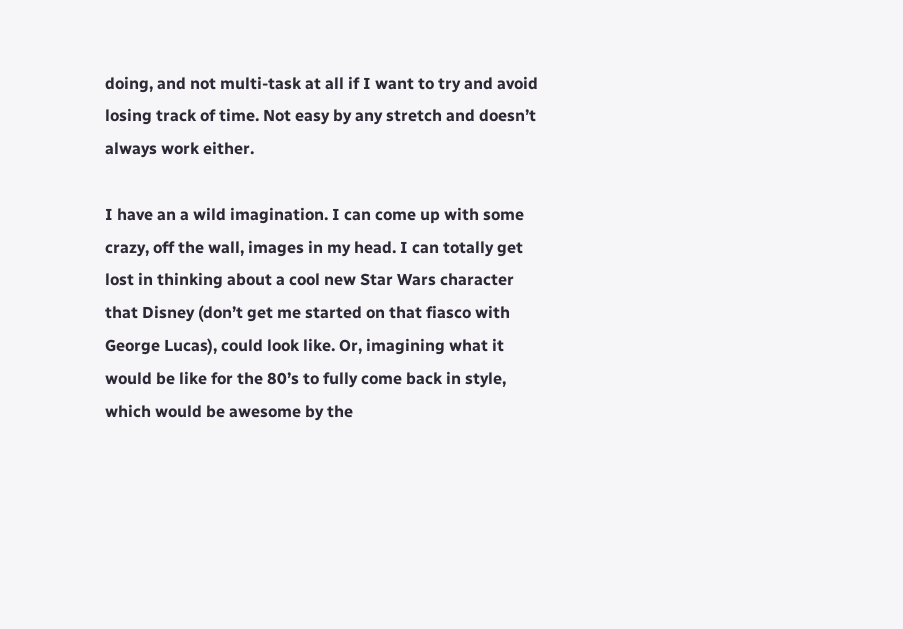doing, and not multi-task at all if I want to try and avoid losing track of time. Not easy by any stretch and doesn’t always work either.

I have an a wild imagination. I can come up with some crazy, off the wall, images in my head. I can totally get lost in thinking about a cool new Star Wars character that Disney (don’t get me started on that fiasco with George Lucas), could look like. Or, imagining what it would be like for the 80’s to fully come back in style, which would be awesome by the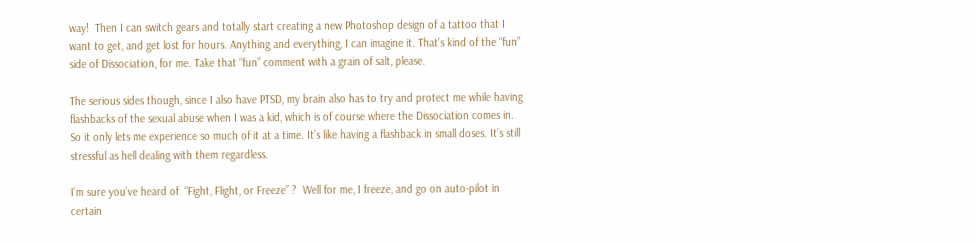way!  Then I can switch gears and totally start creating a new Photoshop design of a tattoo that I want to get, and get lost for hours. Anything and everything, I can imagine it. That’s kind of the “fun” side of Dissociation, for me. Take that “fun” comment with a grain of salt, please.

The serious sides though, since I also have PTSD, my brain also has to try and protect me while having flashbacks of the sexual abuse when I was a kid, which is of course where the Dissociation comes in. So it only lets me experience so much of it at a time. It’s like having a flashback in small doses. It’s still stressful as hell dealing with them regardless.

I’m sure you’ve heard of  “Fight, Flight, or Freeze” ?  Well for me, I freeze, and go on auto-pilot in certain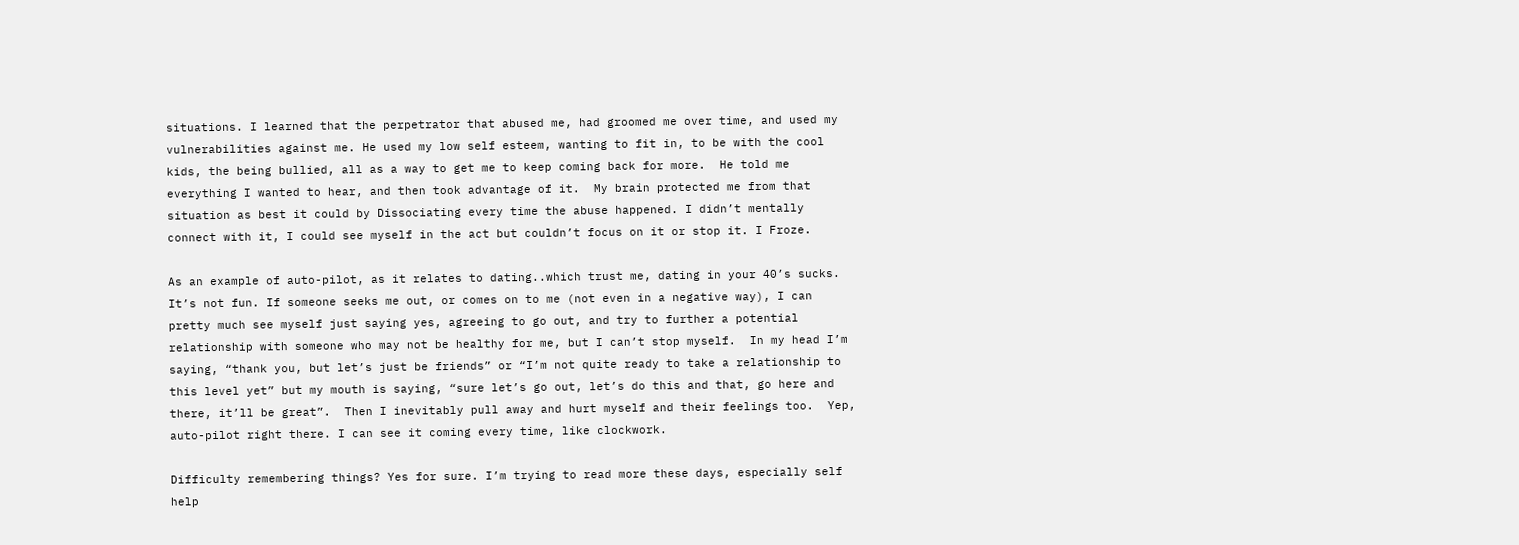situations. I learned that the perpetrator that abused me, had groomed me over time, and used my vulnerabilities against me. He used my low self esteem, wanting to fit in, to be with the cool kids, the being bullied, all as a way to get me to keep coming back for more.  He told me everything I wanted to hear, and then took advantage of it.  My brain protected me from that situation as best it could by Dissociating every time the abuse happened. I didn’t mentally connect with it, I could see myself in the act but couldn’t focus on it or stop it. I Froze.

As an example of auto-pilot, as it relates to dating..which trust me, dating in your 40’s sucks. It’s not fun. If someone seeks me out, or comes on to me (not even in a negative way), I can pretty much see myself just saying yes, agreeing to go out, and try to further a potential relationship with someone who may not be healthy for me, but I can’t stop myself.  In my head I’m saying, “thank you, but let’s just be friends” or “I’m not quite ready to take a relationship to this level yet” but my mouth is saying, “sure let’s go out, let’s do this and that, go here and there, it’ll be great”.  Then I inevitably pull away and hurt myself and their feelings too.  Yep, auto-pilot right there. I can see it coming every time, like clockwork.

Difficulty remembering things? Yes for sure. I’m trying to read more these days, especially self help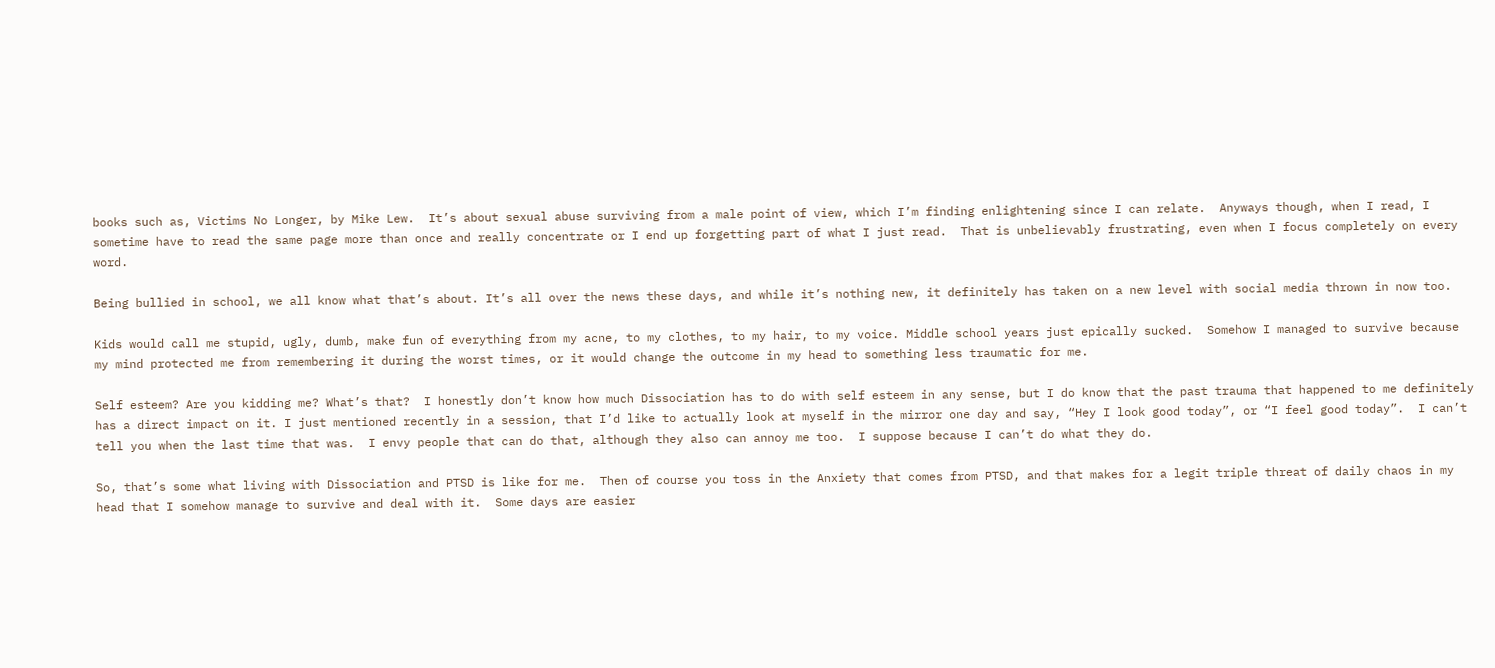books such as, Victims No Longer, by Mike Lew.  It’s about sexual abuse surviving from a male point of view, which I’m finding enlightening since I can relate.  Anyways though, when I read, I sometime have to read the same page more than once and really concentrate or I end up forgetting part of what I just read.  That is unbelievably frustrating, even when I focus completely on every word.

Being bullied in school, we all know what that’s about. It’s all over the news these days, and while it’s nothing new, it definitely has taken on a new level with social media thrown in now too.

Kids would call me stupid, ugly, dumb, make fun of everything from my acne, to my clothes, to my hair, to my voice. Middle school years just epically sucked.  Somehow I managed to survive because my mind protected me from remembering it during the worst times, or it would change the outcome in my head to something less traumatic for me.

Self esteem? Are you kidding me? What’s that?  I honestly don’t know how much Dissociation has to do with self esteem in any sense, but I do know that the past trauma that happened to me definitely has a direct impact on it. I just mentioned recently in a session, that I’d like to actually look at myself in the mirror one day and say, “Hey I look good today”, or “I feel good today”.  I can’t tell you when the last time that was.  I envy people that can do that, although they also can annoy me too.  I suppose because I can’t do what they do.

So, that’s some what living with Dissociation and PTSD is like for me.  Then of course you toss in the Anxiety that comes from PTSD, and that makes for a legit triple threat of daily chaos in my head that I somehow manage to survive and deal with it.  Some days are easier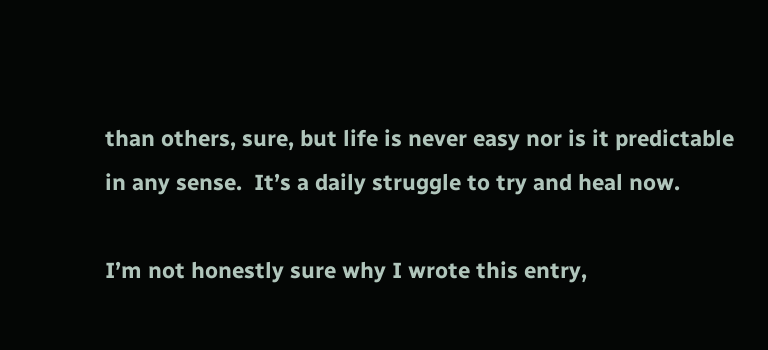than others, sure, but life is never easy nor is it predictable in any sense.  It’s a daily struggle to try and heal now.

I’m not honestly sure why I wrote this entry,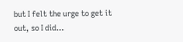but I felt the urge to get it out, so I did…